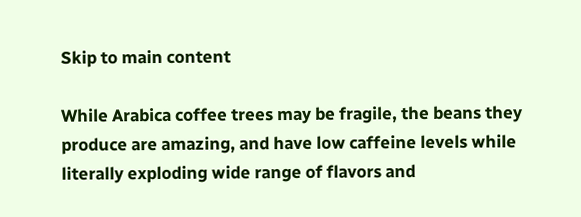Skip to main content

While Arabica coffee trees may be fragile, the beans they produce are amazing, and have low caffeine levels while literally exploding wide range of flavors and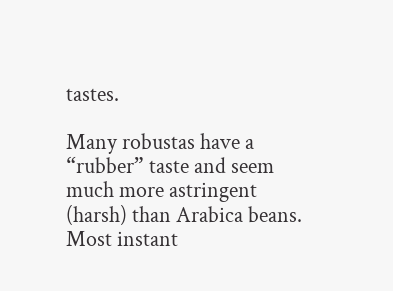tastes.

Many robustas have a “rubber” taste and seem much more astringent (harsh) than Arabica beans.  Most instant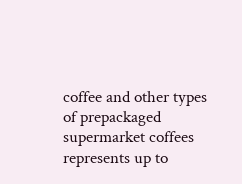coffee and other types of prepackaged supermarket coffees represents up to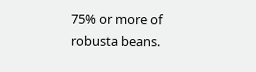75% or more of robusta beans.